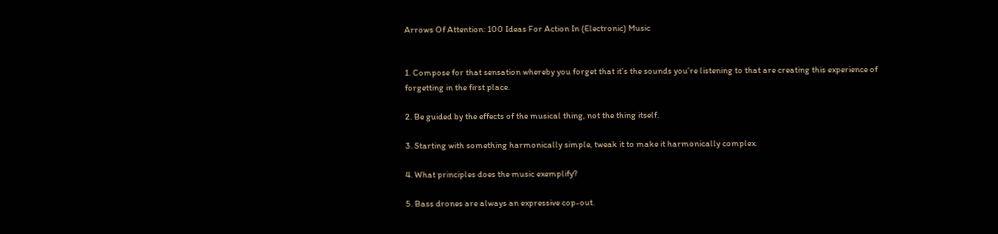Arrows Of Attention: 100 Ideas For Action In (Electronic) Music


1. Compose for that sensation whereby you forget that it’s the sounds you’re listening to that are creating this experience of forgetting in the first place.

2. Be guided by the effects of the musical thing, not the thing itself.

3. Starting with something harmonically simple, tweak it to make it harmonically complex.

4. What principles does the music exemplify?

5. Bass drones are always an expressive cop-out.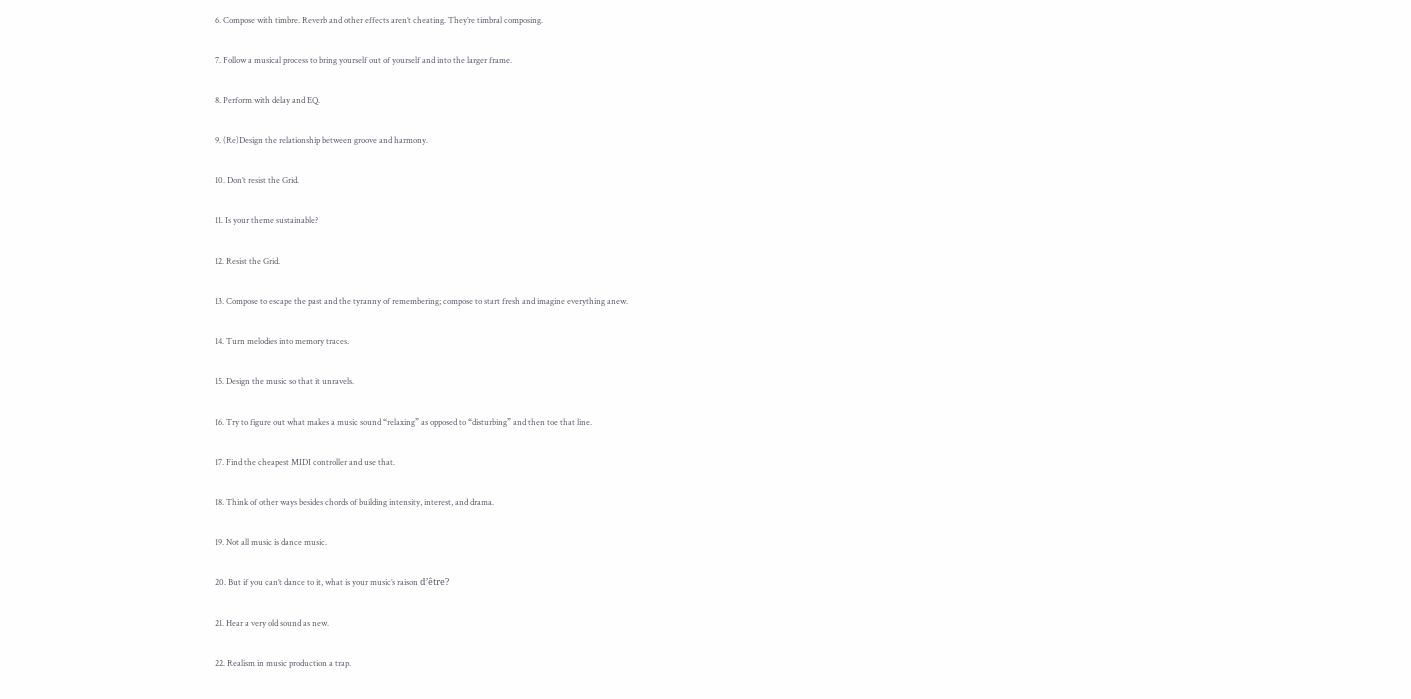6. Compose with timbre. Reverb and other effects aren’t cheating. They’re timbral composing.

7. Follow a musical process to bring yourself out of yourself and into the larger frame.

8. Perform with delay and EQ.

9. (Re)Design the relationship between groove and harmony.

10. Don’t resist the Grid.

11. Is your theme sustainable?

12. Resist the Grid.

13. Compose to escape the past and the tyranny of remembering; compose to start fresh and imagine everything anew.

14. Turn melodies into memory traces.

15. Design the music so that it unravels.

16. Try to figure out what makes a music sound “relaxing” as opposed to “disturbing” and then toe that line.

17. Find the cheapest MIDI controller and use that.

18. Think of other ways besides chords of building intensity, interest, and drama.

19. Not all music is dance music.

20. But if you can’t dance to it, what is your music’s raison d’être?

21. Hear a very old sound as new.

22. Realism in music production a trap.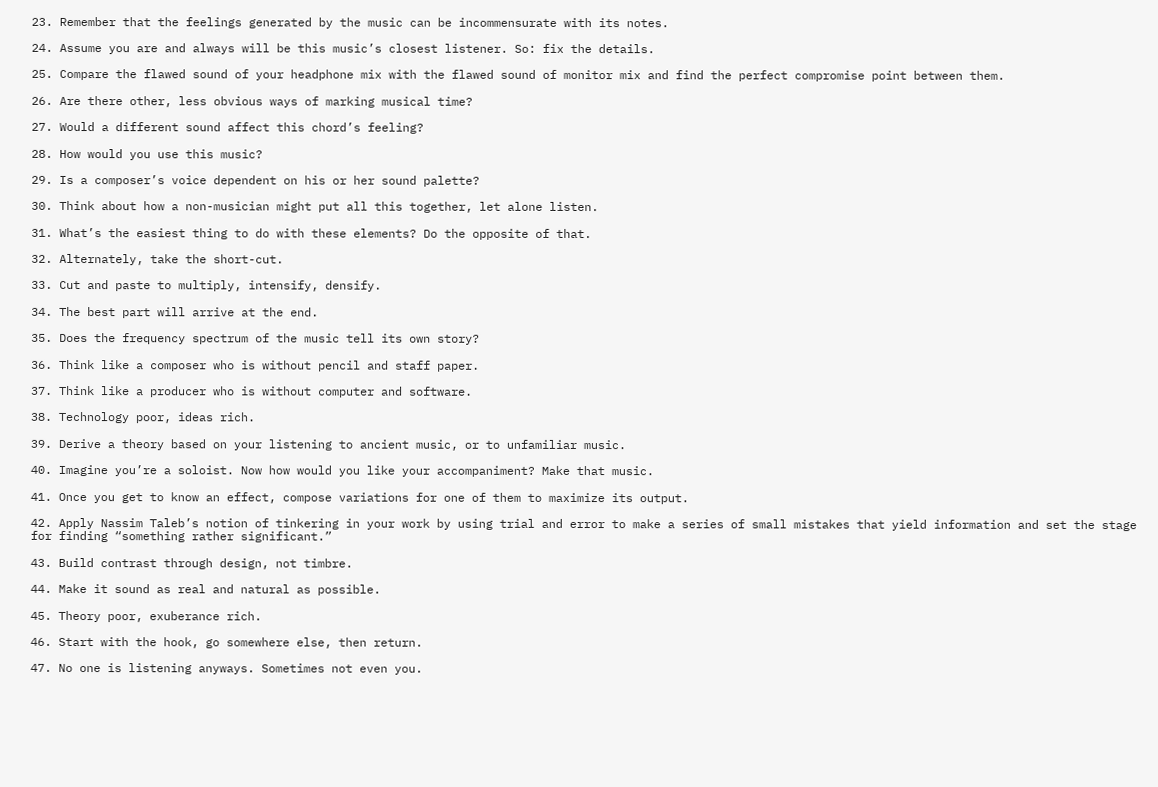23. Remember that the feelings generated by the music can be incommensurate with its notes.

24. Assume you are and always will be this music’s closest listener. So: fix the details.

25. Compare the flawed sound of your headphone mix with the flawed sound of monitor mix and find the perfect compromise point between them.

26. Are there other, less obvious ways of marking musical time?

27. Would a different sound affect this chord’s feeling?

28. How would you use this music?

29. Is a composer’s voice dependent on his or her sound palette?

30. Think about how a non-musician might put all this together, let alone listen.

31. What’s the easiest thing to do with these elements? Do the opposite of that.

32. Alternately, take the short-cut.

33. Cut and paste to multiply, intensify, densify.

34. The best part will arrive at the end.

35. Does the frequency spectrum of the music tell its own story?

36. Think like a composer who is without pencil and staff paper.

37. Think like a producer who is without computer and software.

38. Technology poor, ideas rich.

39. Derive a theory based on your listening to ancient music, or to unfamiliar music.

40. Imagine you’re a soloist. Now how would you like your accompaniment? Make that music.

41. Once you get to know an effect, compose variations for one of them to maximize its output.

42. Apply Nassim Taleb’s notion of tinkering in your work by using trial and error to make a series of small mistakes that yield information and set the stage for finding “something rather significant.”

43. Build contrast through design, not timbre.

44. Make it sound as real and natural as possible.

45. Theory poor, exuberance rich.

46. Start with the hook, go somewhere else, then return.

47. No one is listening anyways. Sometimes not even you.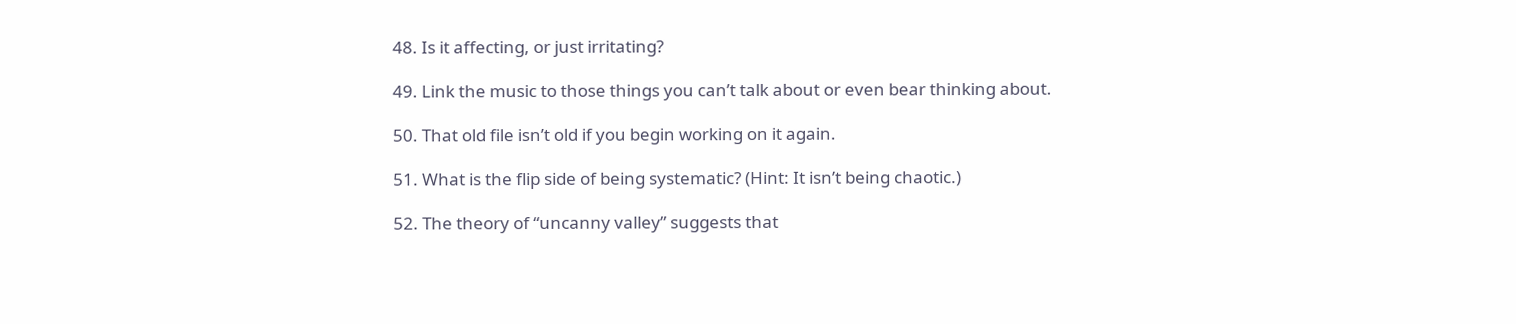48. Is it affecting, or just irritating?

49. Link the music to those things you can’t talk about or even bear thinking about.

50. That old file isn’t old if you begin working on it again.

51. What is the flip side of being systematic? (Hint: It isn’t being chaotic.)

52. The theory of “uncanny valley” suggests that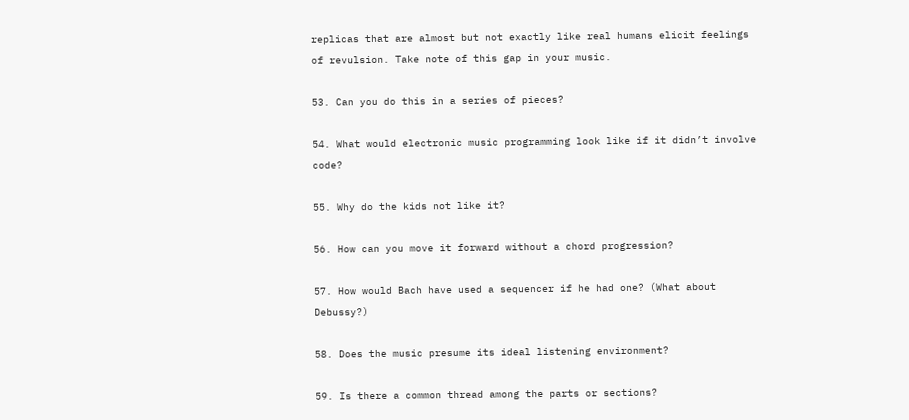replicas that are almost but not exactly like real humans elicit feelings of revulsion. Take note of this gap in your music.

53. Can you do this in a series of pieces?

54. What would electronic music programming look like if it didn’t involve code?

55. Why do the kids not like it?

56. How can you move it forward without a chord progression?

57. How would Bach have used a sequencer if he had one? (What about Debussy?)

58. Does the music presume its ideal listening environment?

59. Is there a common thread among the parts or sections?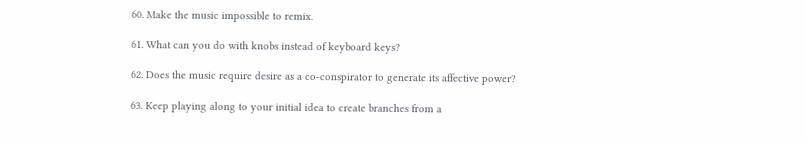60. Make the music impossible to remix.

61. What can you do with knobs instead of keyboard keys?

62. Does the music require desire as a co-conspirator to generate its affective power?

63. Keep playing along to your initial idea to create branches from a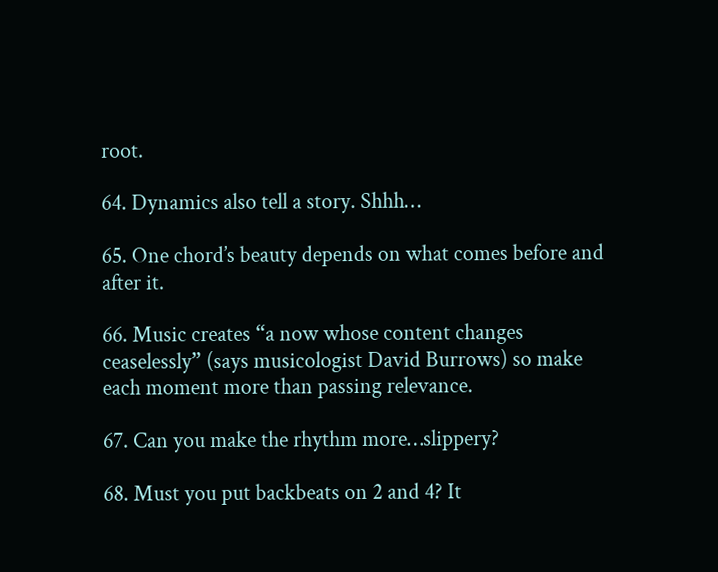root.

64. Dynamics also tell a story. Shhh…

65. One chord’s beauty depends on what comes before and after it.

66. Music creates “a now whose content changes ceaselessly” (says musicologist David Burrows) so make each moment more than passing relevance.

67. Can you make the rhythm more…slippery?

68. Must you put backbeats on 2 and 4? It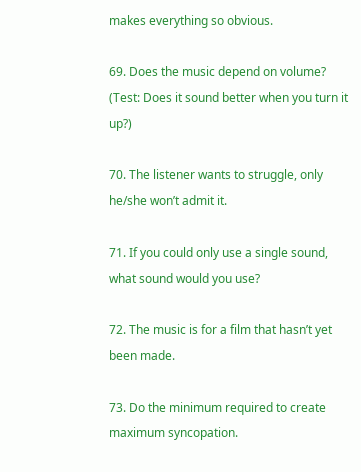makes everything so obvious.

69. Does the music depend on volume? (Test: Does it sound better when you turn it up?)

70. The listener wants to struggle, only he/she won’t admit it.

71. If you could only use a single sound, what sound would you use?

72. The music is for a film that hasn’t yet been made.

73. Do the minimum required to create maximum syncopation.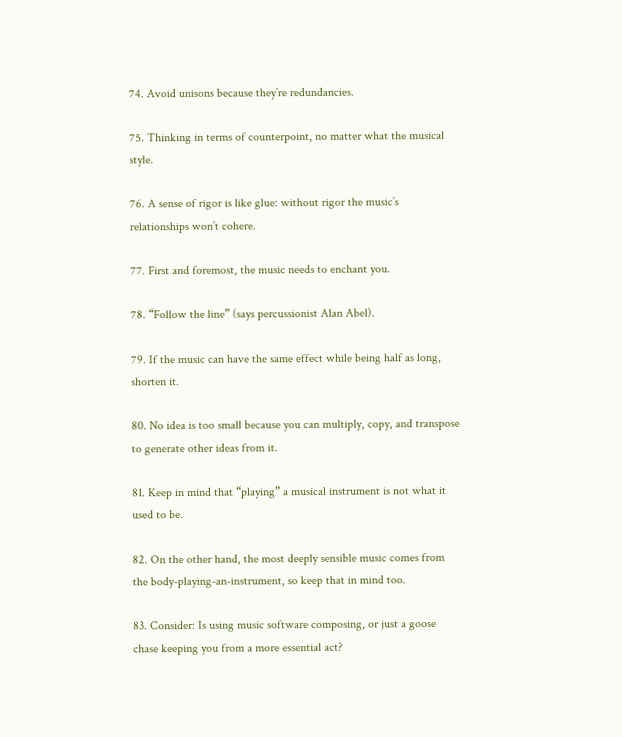74. Avoid unisons because they’re redundancies.

75. Thinking in terms of counterpoint, no matter what the musical style.

76. A sense of rigor is like glue: without rigor the music’s relationships won’t cohere.

77. First and foremost, the music needs to enchant you.

78. “Follow the line” (says percussionist Alan Abel).

79. If the music can have the same effect while being half as long, shorten it.

80. No idea is too small because you can multiply, copy, and transpose to generate other ideas from it.

81. Keep in mind that “playing” a musical instrument is not what it used to be.

82. On the other hand, the most deeply sensible music comes from the body-playing-an-instrument, so keep that in mind too.

83. Consider: Is using music software composing, or just a goose chase keeping you from a more essential act?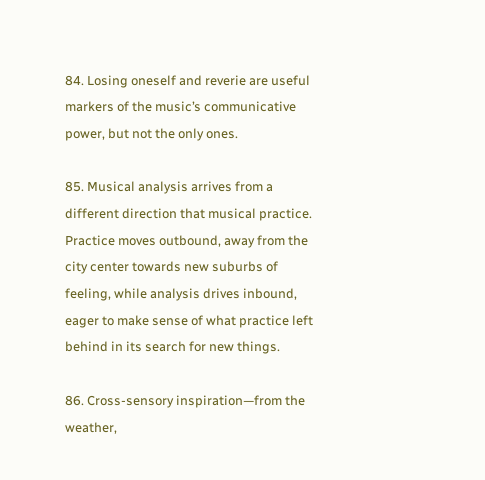84. Losing oneself and reverie are useful markers of the music’s communicative power, but not the only ones.

85. Musical analysis arrives from a different direction that musical practice. Practice moves outbound, away from the city center towards new suburbs of feeling, while analysis drives inbound, eager to make sense of what practice left behind in its search for new things.

86. Cross-sensory inspiration—from the weather,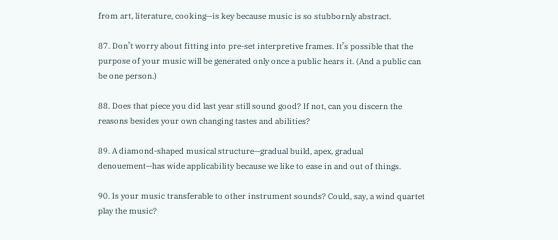from art, literature, cooking—is key because music is so stubbornly abstract.

87. Don’t worry about fitting into pre-set interpretive frames. It’s possible that the purpose of your music will be generated only once a public hears it. (And a public can be one person.)

88. Does that piece you did last year still sound good? If not, can you discern the reasons besides your own changing tastes and abilities?

89. A diamond-shaped musical structure—gradual build, apex, gradual denouement—has wide applicability because we like to ease in and out of things.

90. Is your music transferable to other instrument sounds? Could, say, a wind quartet play the music?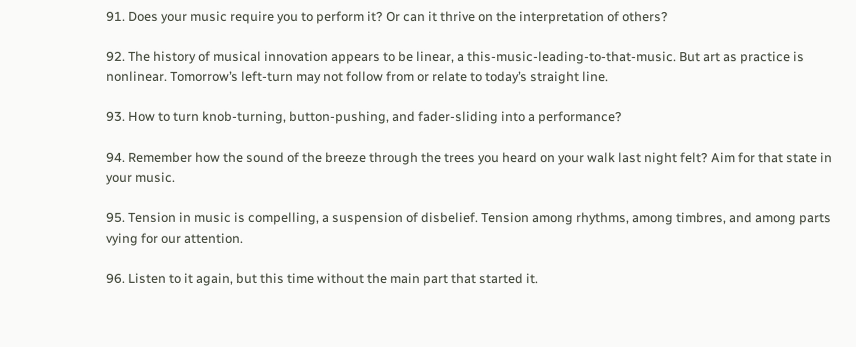91. Does your music require you to perform it? Or can it thrive on the interpretation of others?

92. The history of musical innovation appears to be linear, a this-music-leading-to-that-music. But art as practice is nonlinear. Tomorrow’s left-turn may not follow from or relate to today’s straight line.

93. How to turn knob-turning, button-pushing, and fader-sliding into a performance?

94. Remember how the sound of the breeze through the trees you heard on your walk last night felt? Aim for that state in your music.

95. Tension in music is compelling, a suspension of disbelief. Tension among rhythms, among timbres, and among parts vying for our attention.

96. Listen to it again, but this time without the main part that started it.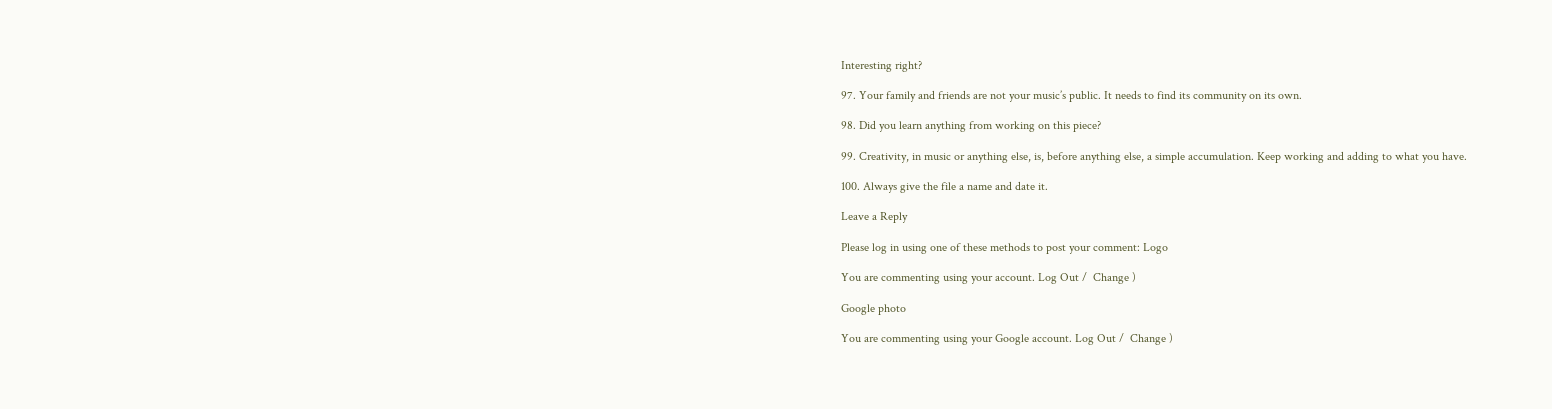Interesting right?

97. Your family and friends are not your music’s public. It needs to find its community on its own.

98. Did you learn anything from working on this piece?

99. Creativity, in music or anything else, is, before anything else, a simple accumulation. Keep working and adding to what you have.

100. Always give the file a name and date it.

Leave a Reply

Please log in using one of these methods to post your comment: Logo

You are commenting using your account. Log Out /  Change )

Google photo

You are commenting using your Google account. Log Out /  Change )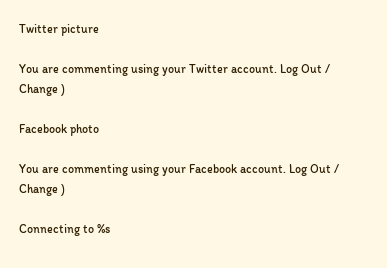Twitter picture

You are commenting using your Twitter account. Log Out /  Change )

Facebook photo

You are commenting using your Facebook account. Log Out /  Change )

Connecting to %s